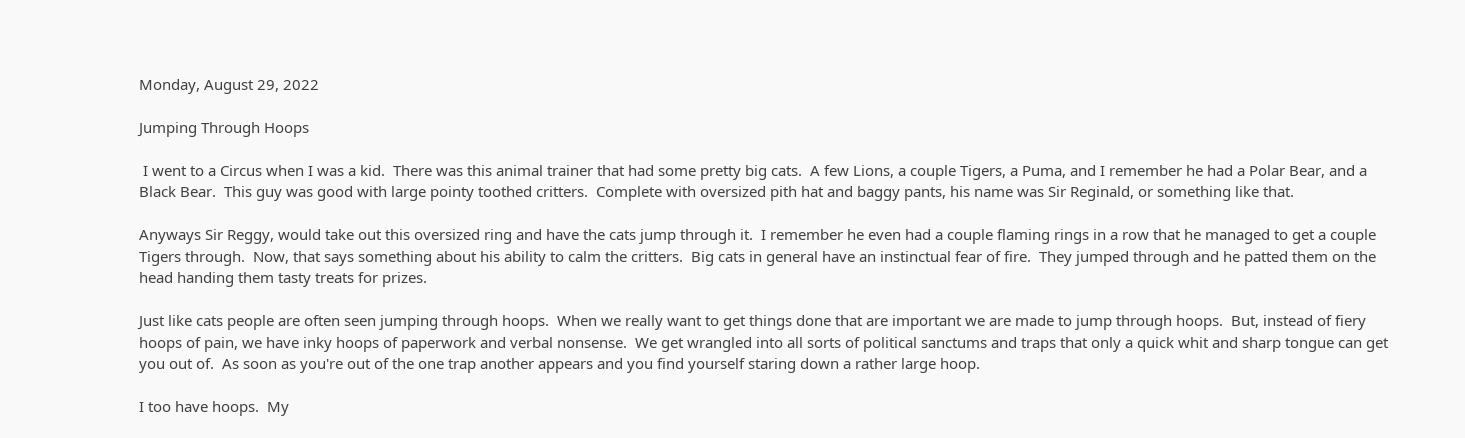Monday, August 29, 2022

Jumping Through Hoops

 I went to a Circus when I was a kid.  There was this animal trainer that had some pretty big cats.  A few Lions, a couple Tigers, a Puma, and I remember he had a Polar Bear, and a Black Bear.  This guy was good with large pointy toothed critters.  Complete with oversized pith hat and baggy pants, his name was Sir Reginald, or something like that.

Anyways Sir Reggy, would take out this oversized ring and have the cats jump through it.  I remember he even had a couple flaming rings in a row that he managed to get a couple Tigers through.  Now, that says something about his ability to calm the critters.  Big cats in general have an instinctual fear of fire.  They jumped through and he patted them on the head handing them tasty treats for prizes.

Just like cats people are often seen jumping through hoops.  When we really want to get things done that are important we are made to jump through hoops.  But, instead of fiery hoops of pain, we have inky hoops of paperwork and verbal nonsense.  We get wrangled into all sorts of political sanctums and traps that only a quick whit and sharp tongue can get you out of.  As soon as you're out of the one trap another appears and you find yourself staring down a rather large hoop.

I too have hoops.  My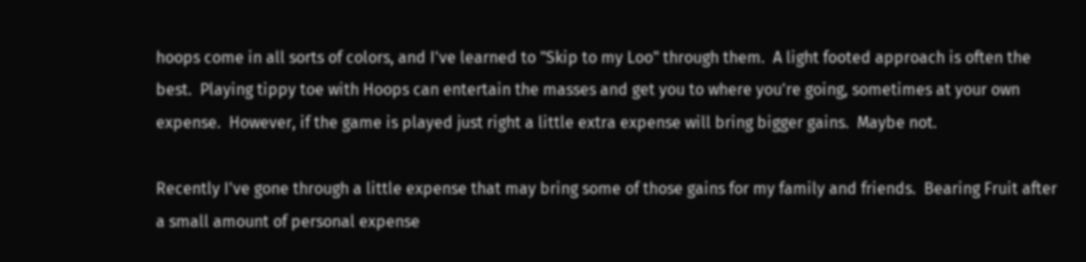hoops come in all sorts of colors, and I've learned to "Skip to my Loo" through them.  A light footed approach is often the best.  Playing tippy toe with Hoops can entertain the masses and get you to where you're going, sometimes at your own expense.  However, if the game is played just right a little extra expense will bring bigger gains.  Maybe not.

Recently I've gone through a little expense that may bring some of those gains for my family and friends.  Bearing Fruit after a small amount of personal expense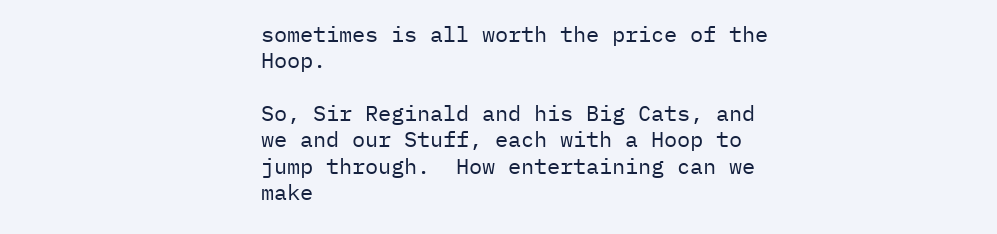sometimes is all worth the price of the Hoop.

So, Sir Reginald and his Big Cats, and we and our Stuff, each with a Hoop to jump through.  How entertaining can we make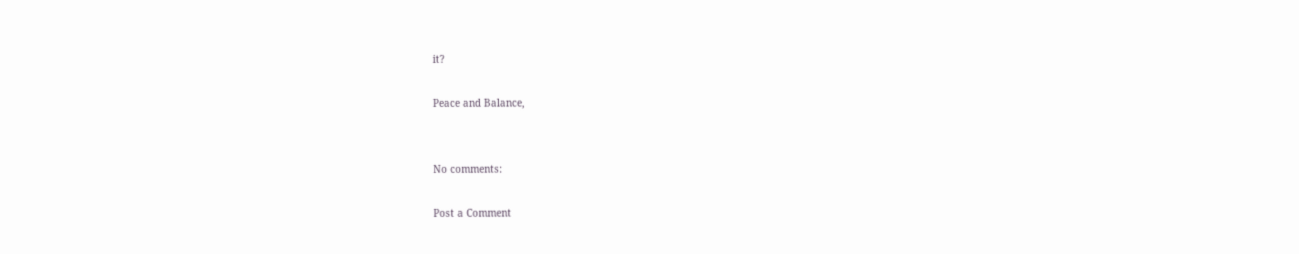it?

Peace and Balance,


No comments:

Post a Comment